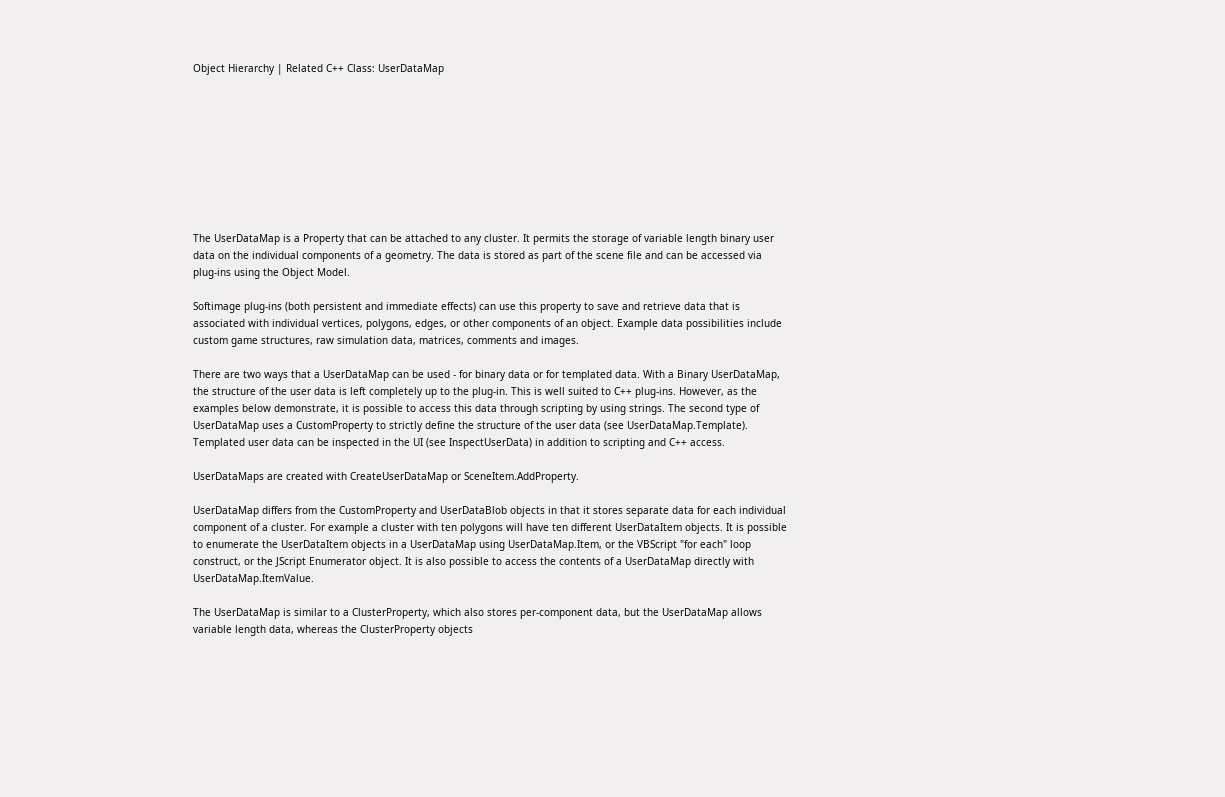Object Hierarchy | Related C++ Class: UserDataMap









The UserDataMap is a Property that can be attached to any cluster. It permits the storage of variable length binary user data on the individual components of a geometry. The data is stored as part of the scene file and can be accessed via plug-ins using the Object Model.

Softimage plug-ins (both persistent and immediate effects) can use this property to save and retrieve data that is associated with individual vertices, polygons, edges, or other components of an object. Example data possibilities include custom game structures, raw simulation data, matrices, comments and images.

There are two ways that a UserDataMap can be used - for binary data or for templated data. With a Binary UserDataMap, the structure of the user data is left completely up to the plug-in. This is well suited to C++ plug-ins. However, as the examples below demonstrate, it is possible to access this data through scripting by using strings. The second type of UserDataMap uses a CustomProperty to strictly define the structure of the user data (see UserDataMap.Template). Templated user data can be inspected in the UI (see InspectUserData) in addition to scripting and C++ access.

UserDataMaps are created with CreateUserDataMap or SceneItem.AddProperty.

UserDataMap differs from the CustomProperty and UserDataBlob objects in that it stores separate data for each individual component of a cluster. For example a cluster with ten polygons will have ten different UserDataItem objects. It is possible to enumerate the UserDataItem objects in a UserDataMap using UserDataMap.Item, or the VBScript "for each" loop construct, or the JScript Enumerator object. It is also possible to access the contents of a UserDataMap directly with UserDataMap.ItemValue.

The UserDataMap is similar to a ClusterProperty, which also stores per-component data, but the UserDataMap allows variable length data, whereas the ClusterProperty objects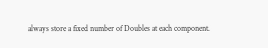always store a fixed number of Doubles at each component.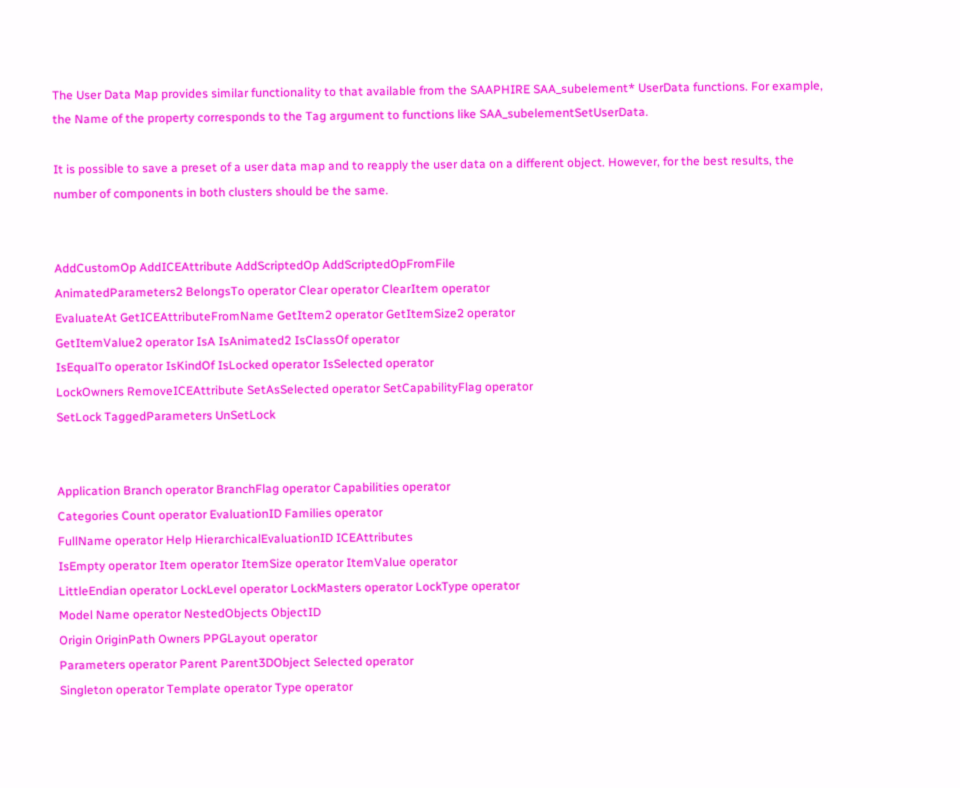The User Data Map provides similar functionality to that available from the SAAPHIRE SAA_subelement* UserData functions. For example, the Name of the property corresponds to the Tag argument to functions like SAA_subelementSetUserData.

It is possible to save a preset of a user data map and to reapply the user data on a different object. However, for the best results, the number of components in both clusters should be the same.


AddCustomOp AddICEAttribute AddScriptedOp AddScriptedOpFromFile
AnimatedParameters2 BelongsTo operator Clear operator ClearItem operator
EvaluateAt GetICEAttributeFromName GetItem2 operator GetItemSize2 operator
GetItemValue2 operator IsA IsAnimated2 IsClassOf operator
IsEqualTo operator IsKindOf IsLocked operator IsSelected operator
LockOwners RemoveICEAttribute SetAsSelected operator SetCapabilityFlag operator
SetLock TaggedParameters UnSetLock


Application Branch operator BranchFlag operator Capabilities operator
Categories Count operator EvaluationID Families operator
FullName operator Help HierarchicalEvaluationID ICEAttributes
IsEmpty operator Item operator ItemSize operator ItemValue operator
LittleEndian operator LockLevel operator LockMasters operator LockType operator
Model Name operator NestedObjects ObjectID
Origin OriginPath Owners PPGLayout operator
Parameters operator Parent Parent3DObject Selected operator
Singleton operator Template operator Type operator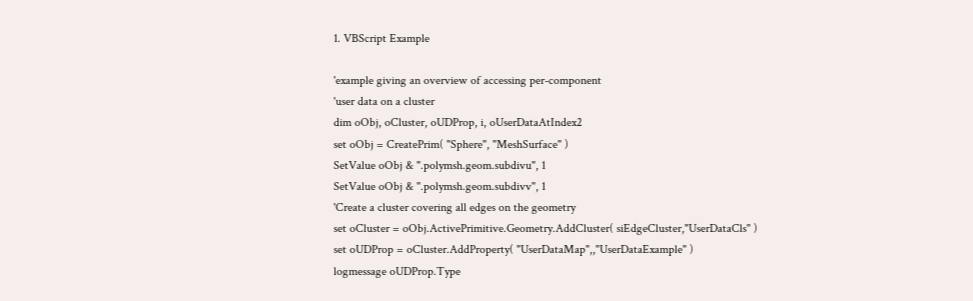1. VBScript Example

'example giving an overview of accessing per-component
'user data on a cluster
dim oObj, oCluster, oUDProp, i, oUserDataAtIndex2
set oObj = CreatePrim( "Sphere", "MeshSurface" )
SetValue oObj & ".polymsh.geom.subdivu", 1
SetValue oObj & ".polymsh.geom.subdivv", 1
'Create a cluster covering all edges on the geometry
set oCluster = oObj.ActivePrimitive.Geometry.AddCluster( siEdgeCluster,"UserDataCls" )
set oUDProp = oCluster.AddProperty( "UserDataMap",,"UserDataExample" )
logmessage oUDProp.Type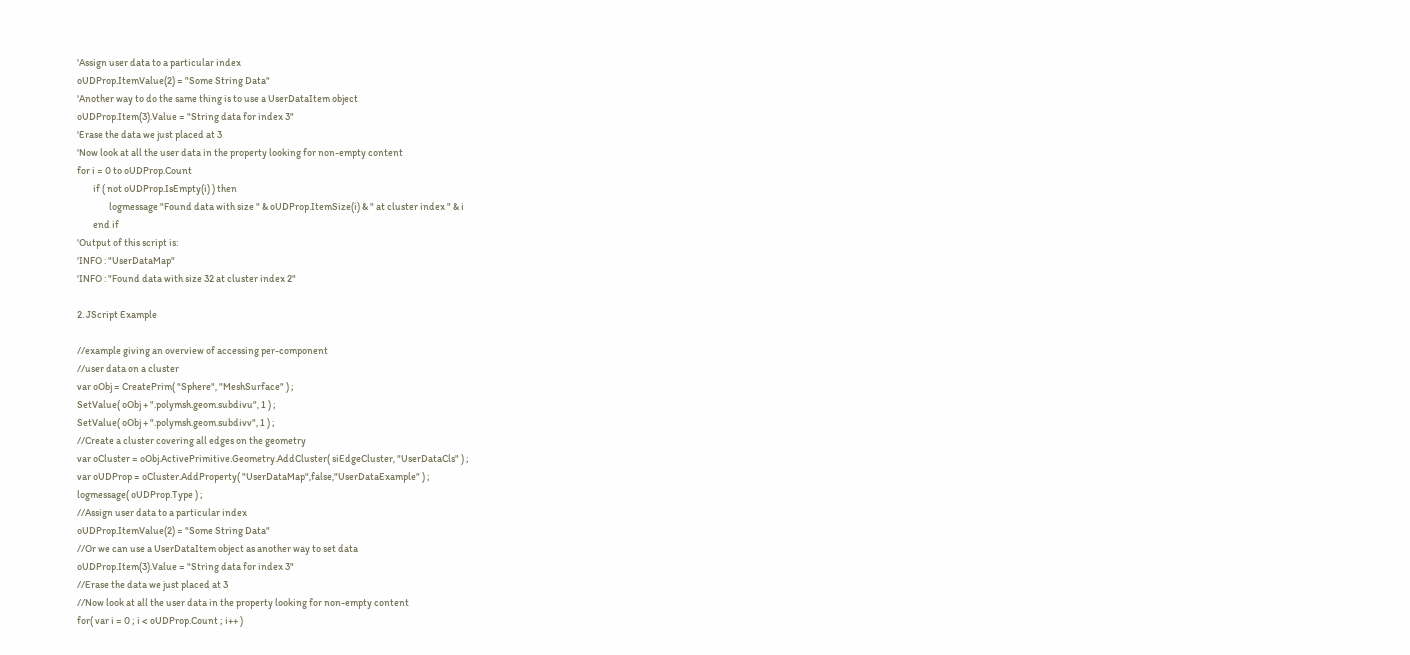'Assign user data to a particular index
oUDProp.ItemValue(2) = "Some String Data"
'Another way to do the same thing is to use a UserDataItem object
oUDProp.Item(3).Value = "String data for index 3"
'Erase the data we just placed at 3
'Now look at all the user data in the property looking for non-empty content
for i = 0 to oUDProp.Count
        if ( not oUDProp.IsEmpty(i) ) then
                logmessage "Found data with size " & oUDProp.ItemSize(i) & " at cluster index " & i
        end if
'Output of this script is:
'INFO : "UserDataMap"
'INFO : "Found data with size 32 at cluster index 2"

2. JScript Example

//example giving an overview of accessing per-component
//user data on a cluster
var oObj = CreatePrim( "Sphere", "MeshSurface" ) ;
SetValue( oObj + ".polymsh.geom.subdivu", 1 ) ;
SetValue( oObj + ".polymsh.geom.subdivv", 1 ) ;
//Create a cluster covering all edges on the geometry
var oCluster = oObj.ActivePrimitive.Geometry.AddCluster( siEdgeCluster, "UserDataCls" ) ;
var oUDProp = oCluster.AddProperty( "UserDataMap",false,"UserDataExample" ) ;
logmessage( oUDProp.Type ) ;
//Assign user data to a particular index
oUDProp.ItemValue(2) = "Some String Data"
//Or we can use a UserDataItem object as another way to set data
oUDProp.Item(3).Value = "String data for index 3"
//Erase the data we just placed at 3
//Now look at all the user data in the property looking for non-empty content
for( var i = 0 ; i < oUDProp.Count ; i++ )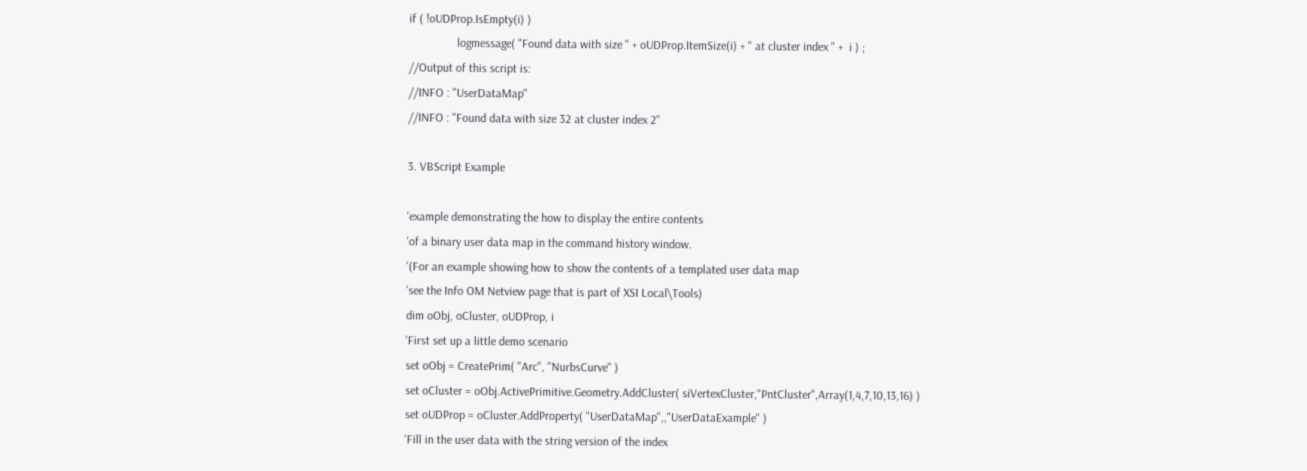if ( !oUDProp.IsEmpty(i) )
                logmessage( "Found data with size " + oUDProp.ItemSize(i) + " at cluster index " +  i ) ;
//Output of this script is:
//INFO : "UserDataMap"
//INFO : "Found data with size 32 at cluster index 2"

3. VBScript Example

'example demonstrating the how to display the entire contents
'of a binary user data map in the command history window.
'(For an example showing how to show the contents of a templated user data map
'see the Info OM Netview page that is part of XSI Local\Tools)
dim oObj, oCluster, oUDProp, i
'First set up a little demo scenario
set oObj = CreatePrim( "Arc", "NurbsCurve" )
set oCluster = oObj.ActivePrimitive.Geometry.AddCluster( siVertexCluster,"PntCluster",Array(1,4,7,10,13,16) )
set oUDProp = oCluster.AddProperty( "UserDataMap",,"UserDataExample" )
'Fill in the user data with the string version of the index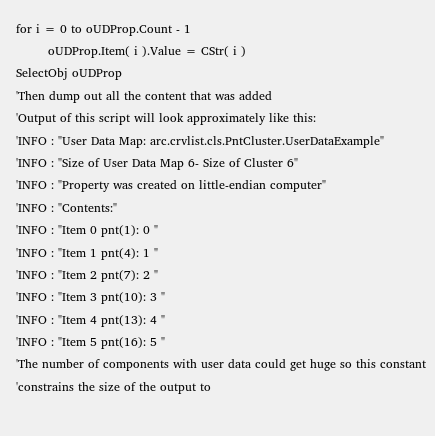for i = 0 to oUDProp.Count - 1
        oUDProp.Item( i ).Value = CStr( i )
SelectObj oUDProp
'Then dump out all the content that was added
'Output of this script will look approximately like this:
'INFO : "User Data Map: arc.crvlist.cls.PntCluster.UserDataExample"
'INFO : "Size of User Data Map 6- Size of Cluster 6"
'INFO : "Property was created on little-endian computer"
'INFO : "Contents:"
'INFO : "Item 0 pnt(1): 0 "
'INFO : "Item 1 pnt(4): 1 "
'INFO : "Item 2 pnt(7): 2 "
'INFO : "Item 3 pnt(10): 3 "
'INFO : "Item 4 pnt(13): 4 "
'INFO : "Item 5 pnt(16): 5 "
'The number of components with user data could get huge so this constant
'constrains the size of the output to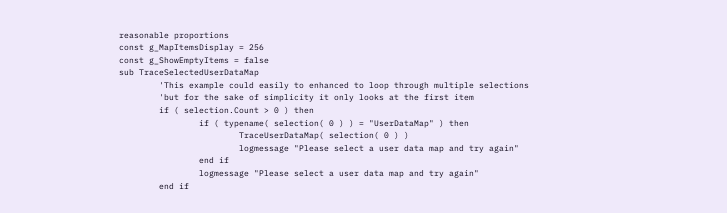reasonable proportions
const g_MapItemsDisplay = 256
const g_ShowEmptyItems = false
sub TraceSelectedUserDataMap
        'This example could easily to enhanced to loop through multiple selections
        'but for the sake of simplicity it only looks at the first item
        if ( selection.Count > 0 ) then
                if ( typename( selection( 0 ) ) = "UserDataMap" ) then
                        TraceUserDataMap( selection( 0 ) )
                        logmessage "Please select a user data map and try again"
                end if
                logmessage "Please select a user data map and try again"
        end if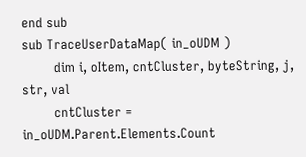end sub
sub TraceUserDataMap( in_oUDM )
        dim i, oItem, cntCluster, byteString, j, str, val
        cntCluster = in_oUDM.Parent.Elements.Count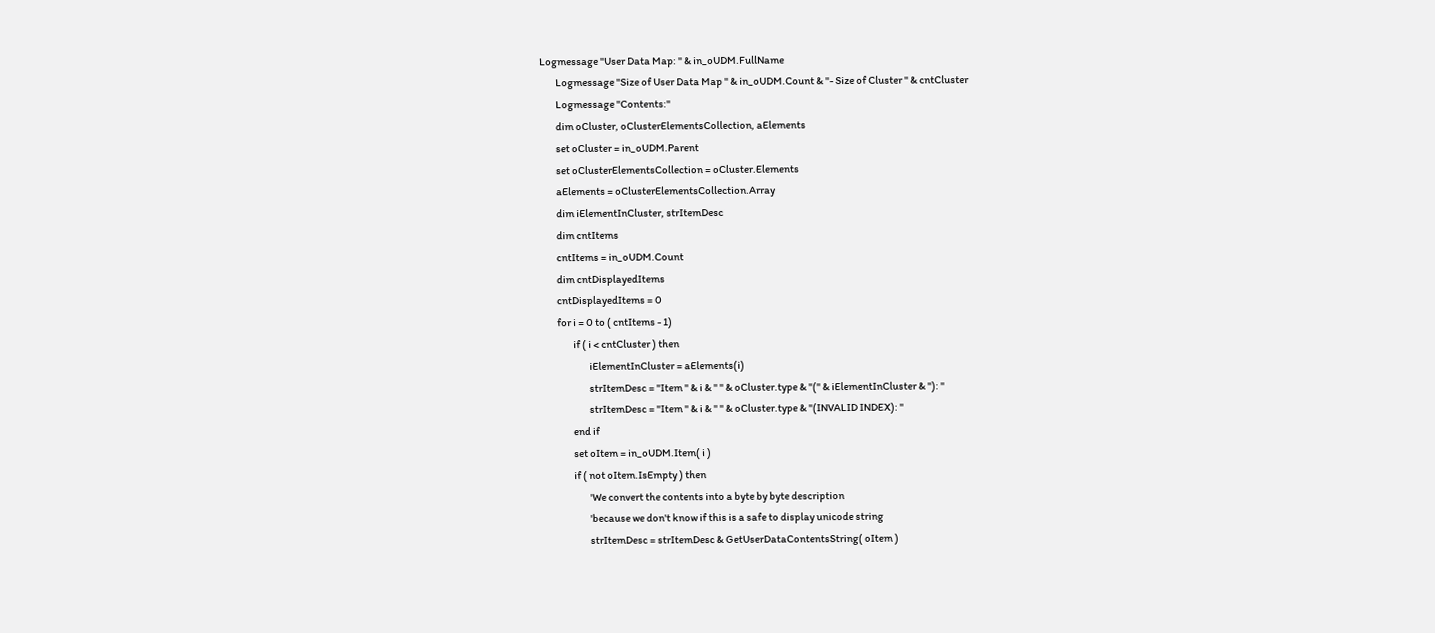Logmessage "User Data Map: " & in_oUDM.FullName
        Logmessage "Size of User Data Map " & in_oUDM.Count & "- Size of Cluster " & cntCluster
        Logmessage "Contents:"
        dim oCluster, oClusterElementsCollection, aElements
        set oCluster = in_oUDM.Parent
        set oClusterElementsCollection = oCluster.Elements
        aElements = oClusterElementsCollection.Array
        dim iElementInCluster, strItemDesc
        dim cntItems
        cntItems = in_oUDM.Count
        dim cntDisplayedItems
        cntDisplayedItems = 0
        for i = 0 to ( cntItems - 1)
                if ( i < cntCluster ) then
                        iElementInCluster = aElements(i)
                        strItemDesc = "Item " & i & " " & oCluster.type & "(" & iElementInCluster & "): "
                        strItemDesc = "Item " & i & " " & oCluster.type & "(INVALID INDEX): "
                end if
                set oItem = in_oUDM.Item( i )
                if ( not oItem.IsEmpty ) then
                        'We convert the contents into a byte by byte description
                        'because we don't know if this is a safe to display unicode string
                        strItemDesc = strItemDesc & GetUserDataContentsString( oItem )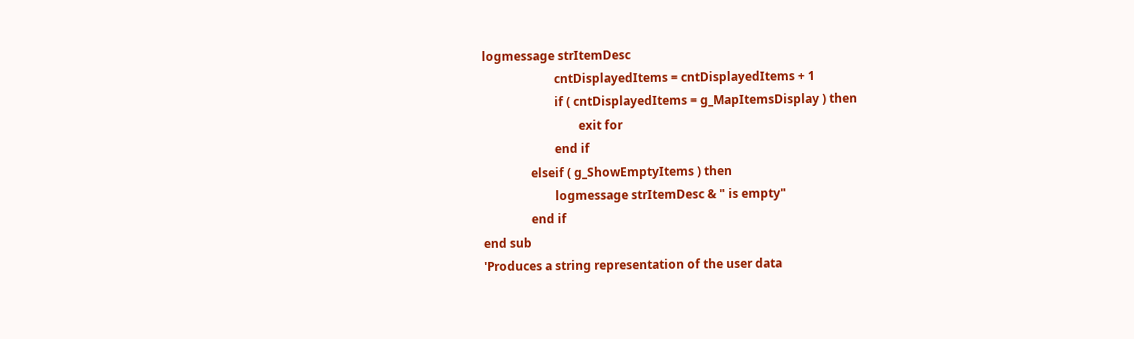logmessage strItemDesc
                        cntDisplayedItems = cntDisplayedItems + 1
                        if ( cntDisplayedItems = g_MapItemsDisplay ) then
                                exit for
                        end if
                elseif ( g_ShowEmptyItems ) then
                        logmessage strItemDesc & " is empty"
                end if
end sub
'Produces a string representation of the user data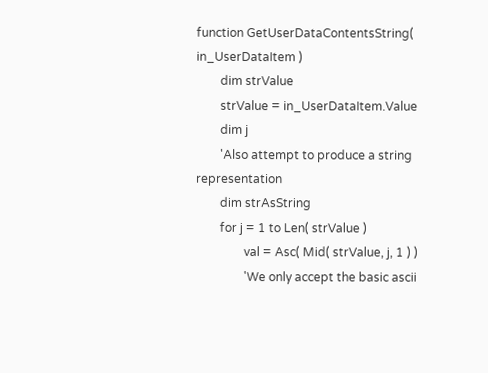function GetUserDataContentsString( in_UserDataItem )
        dim strValue
        strValue = in_UserDataItem.Value
        dim j
        'Also attempt to produce a string representation
        dim strAsString
        for j = 1 to Len( strValue )
                val = Asc( Mid( strValue, j, 1 ) )
                'We only accept the basic ascii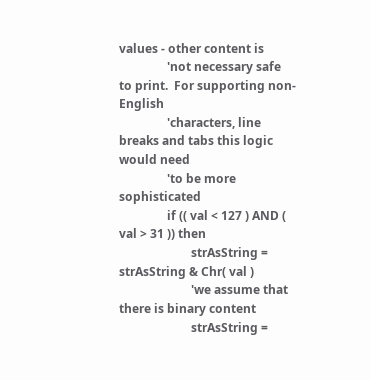values - other content is
                'not necessary safe to print.  For supporting non-English
                'characters, line breaks and tabs this logic would need
                'to be more sophisticated
                if (( val < 127 ) AND ( val > 31 )) then
                        strAsString = strAsString & Chr( val )
                        'we assume that there is binary content
                        strAsString =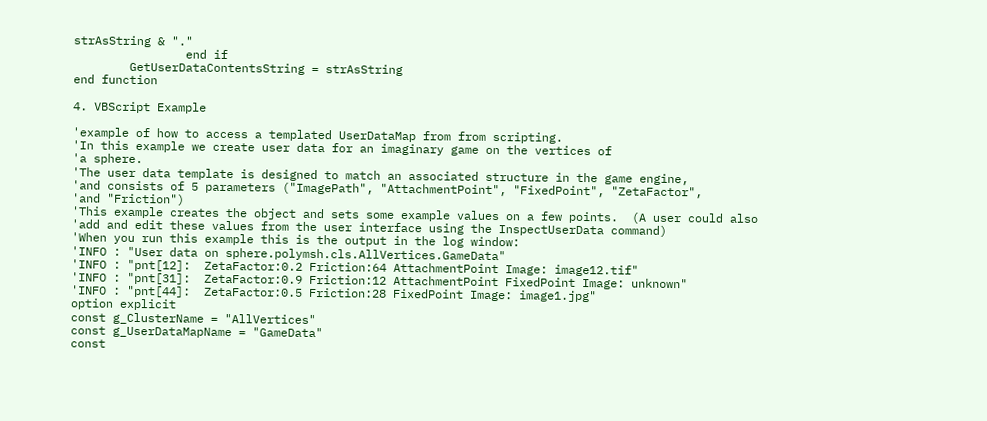strAsString & "."
                end if
        GetUserDataContentsString = strAsString
end function

4. VBScript Example

'example of how to access a templated UserDataMap from from scripting.
'In this example we create user data for an imaginary game on the vertices of
'a sphere.
'The user data template is designed to match an associated structure in the game engine,
'and consists of 5 parameters ("ImagePath", "AttachmentPoint", "FixedPoint", "ZetaFactor",
'and "Friction")
'This example creates the object and sets some example values on a few points.  (A user could also
'add and edit these values from the user interface using the InspectUserData command)
'When you run this example this is the output in the log window:
'INFO : "User data on sphere.polymsh.cls.AllVertices.GameData"
'INFO : "pnt[12]:  ZetaFactor:0.2 Friction:64 AttachmentPoint Image: image12.tif"
'INFO : "pnt[31]:  ZetaFactor:0.9 Friction:12 AttachmentPoint FixedPoint Image: unknown"
'INFO : "pnt[44]:  ZetaFactor:0.5 Friction:28 FixedPoint Image: image1.jpg"
option explicit
const g_ClusterName = "AllVertices"
const g_UserDataMapName = "GameData"
const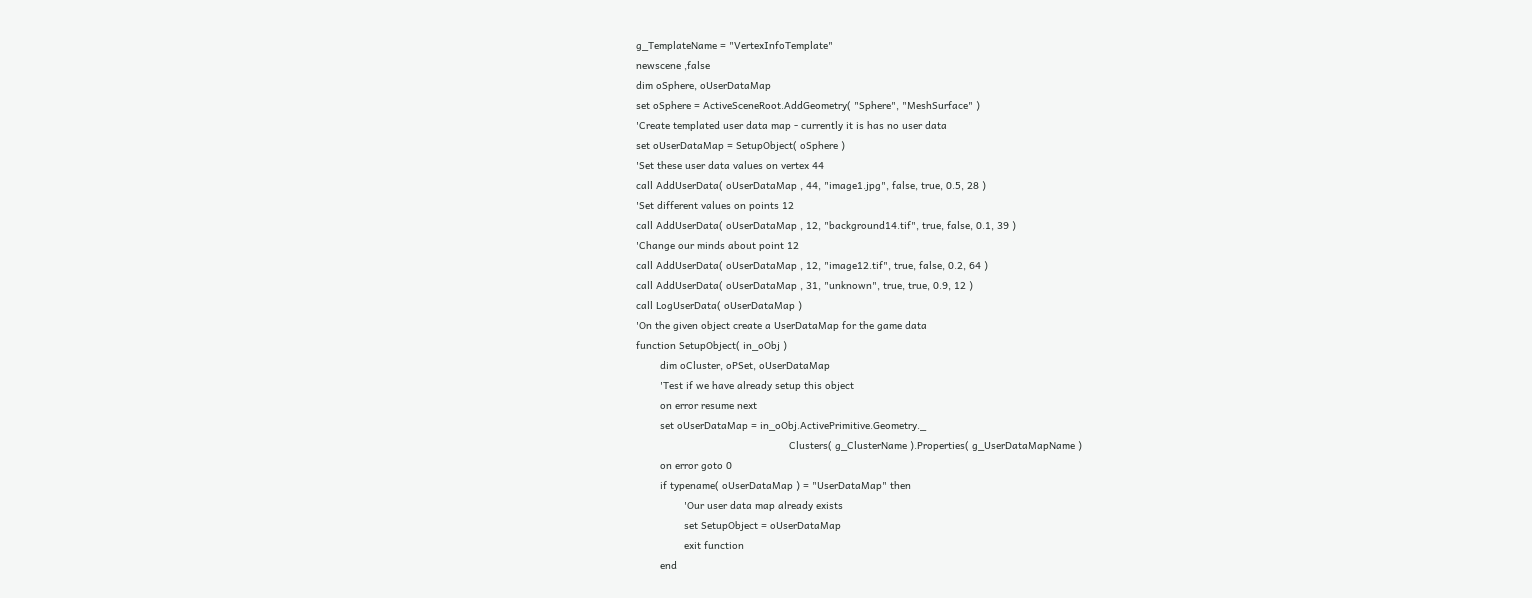g_TemplateName = "VertexInfoTemplate"
newscene ,false
dim oSphere, oUserDataMap
set oSphere = ActiveSceneRoot.AddGeometry( "Sphere", "MeshSurface" )
'Create templated user data map - currently it is has no user data
set oUserDataMap = SetupObject( oSphere )
'Set these user data values on vertex 44
call AddUserData( oUserDataMap , 44, "image1.jpg", false, true, 0.5, 28 )
'Set different values on points 12
call AddUserData( oUserDataMap , 12, "background14.tif", true, false, 0.1, 39 )
'Change our minds about point 12
call AddUserData( oUserDataMap , 12, "image12.tif", true, false, 0.2, 64 )
call AddUserData( oUserDataMap , 31, "unknown", true, true, 0.9, 12 )
call LogUserData( oUserDataMap )
'On the given object create a UserDataMap for the game data
function SetupObject( in_oObj )
        dim oCluster, oPSet, oUserDataMap
        'Test if we have already setup this object
        on error resume next
        set oUserDataMap = in_oObj.ActivePrimitive.Geometry._
                                                   Clusters( g_ClusterName ).Properties( g_UserDataMapName )
        on error goto 0
        if typename( oUserDataMap ) = "UserDataMap" then
                'Our user data map already exists
                set SetupObject = oUserDataMap
                exit function
        end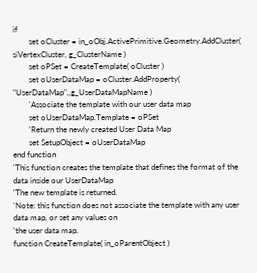if
        set oCluster = in_oObj.ActivePrimitive.Geometry.AddCluster( siVertexCluster, g_ClusterName )
        set oPSet = CreateTemplate( oCluster )
        set oUserDataMap = oCluster.AddProperty( "UserDataMap",,g_UserDataMapName )
        'Associate the template with our user data map
        set oUserDataMap.Template = oPSet
        'Return the newly created User Data Map
        set SetupObject = oUserDataMap
end function
'This function creates the template that defines the format of the data inside our UserDataMap
'The new template is returned.
'Note: this function does not associate the template with any user data map, or set any values on
'the user data map.
function CreateTemplate( in_oParentObject )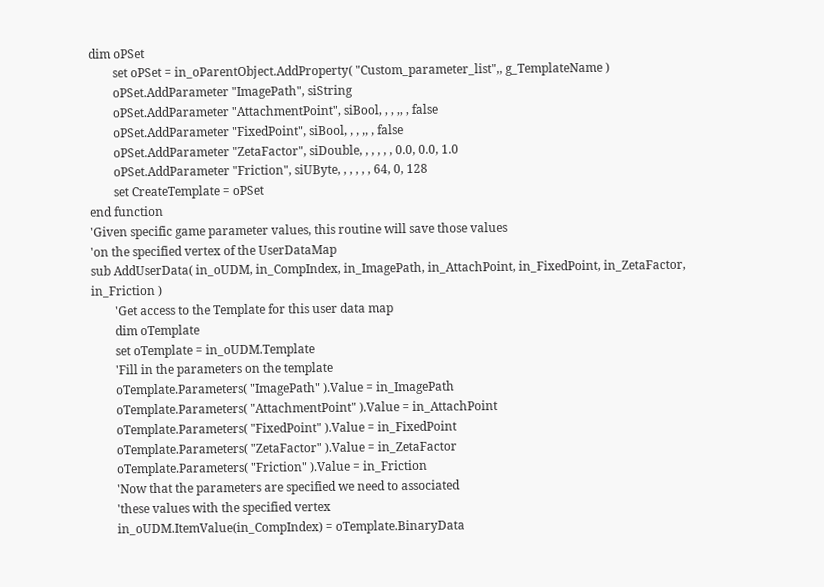dim oPSet
        set oPSet = in_oParentObject.AddProperty( "Custom_parameter_list",, g_TemplateName )
        oPSet.AddParameter "ImagePath", siString
        oPSet.AddParameter "AttachmentPoint", siBool, , , ,, , false
        oPSet.AddParameter "FixedPoint", siBool, , , ,, , false
        oPSet.AddParameter "ZetaFactor", siDouble, , , , , , 0.0, 0.0, 1.0
        oPSet.AddParameter "Friction", siUByte, , , , , , 64, 0, 128
        set CreateTemplate = oPSet
end function
'Given specific game parameter values, this routine will save those values
'on the specified vertex of the UserDataMap
sub AddUserData( in_oUDM, in_CompIndex, in_ImagePath, in_AttachPoint, in_FixedPoint, in_ZetaFactor, in_Friction )
        'Get access to the Template for this user data map
        dim oTemplate
        set oTemplate = in_oUDM.Template
        'Fill in the parameters on the template
        oTemplate.Parameters( "ImagePath" ).Value = in_ImagePath
        oTemplate.Parameters( "AttachmentPoint" ).Value = in_AttachPoint
        oTemplate.Parameters( "FixedPoint" ).Value = in_FixedPoint
        oTemplate.Parameters( "ZetaFactor" ).Value = in_ZetaFactor
        oTemplate.Parameters( "Friction" ).Value = in_Friction
        'Now that the parameters are specified we need to associated
        'these values with the specified vertex
        in_oUDM.ItemValue(in_CompIndex) = oTemplate.BinaryData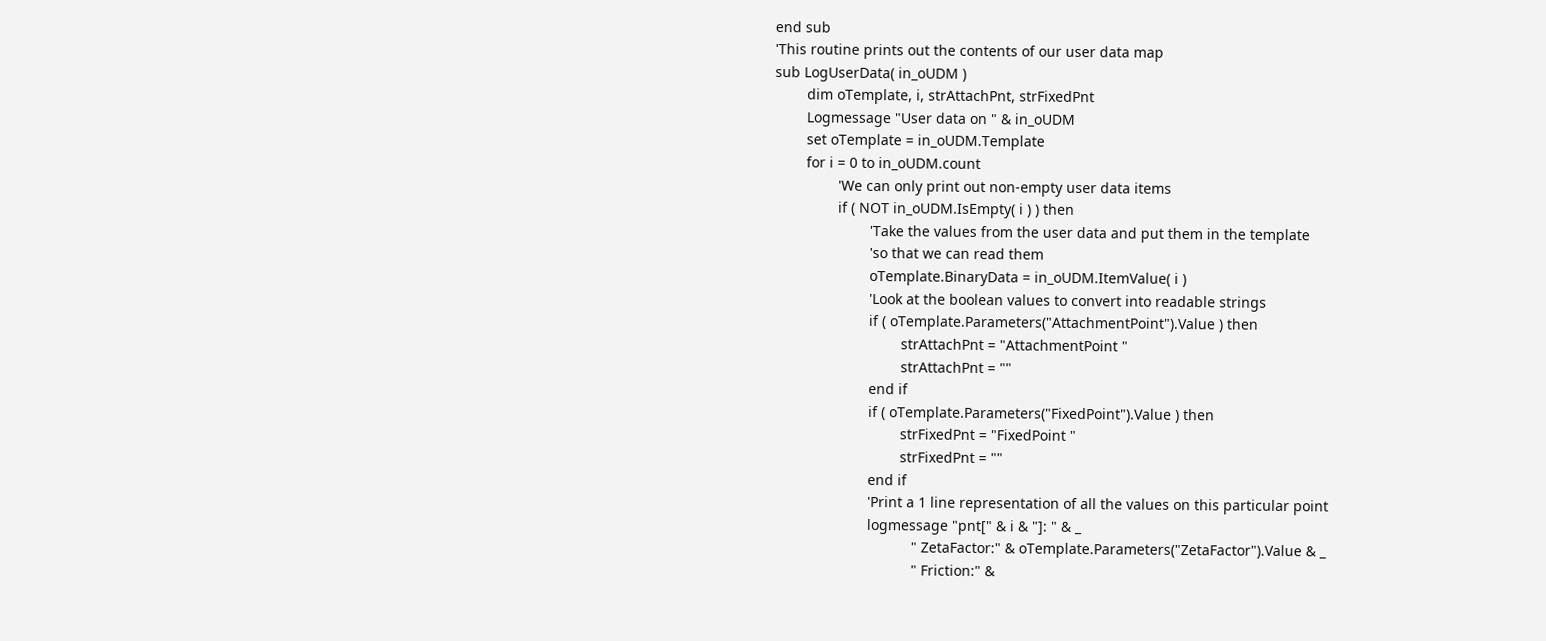end sub
'This routine prints out the contents of our user data map
sub LogUserData( in_oUDM )
        dim oTemplate, i, strAttachPnt, strFixedPnt
        Logmessage "User data on " & in_oUDM
        set oTemplate = in_oUDM.Template
        for i = 0 to in_oUDM.count
                'We can only print out non-empty user data items
                if ( NOT in_oUDM.IsEmpty( i ) ) then
                        'Take the values from the user data and put them in the template
                        'so that we can read them
                        oTemplate.BinaryData = in_oUDM.ItemValue( i )
                        'Look at the boolean values to convert into readable strings
                        if ( oTemplate.Parameters("AttachmentPoint").Value ) then
                                strAttachPnt = "AttachmentPoint "
                                strAttachPnt = ""
                        end if
                        if ( oTemplate.Parameters("FixedPoint").Value ) then
                                strFixedPnt = "FixedPoint "
                                strFixedPnt = ""
                        end if
                        'Print a 1 line representation of all the values on this particular point
                        logmessage "pnt[" & i & "]: " & _
                                   " ZetaFactor:" & oTemplate.Parameters("ZetaFactor").Value & _
                                   " Friction:" &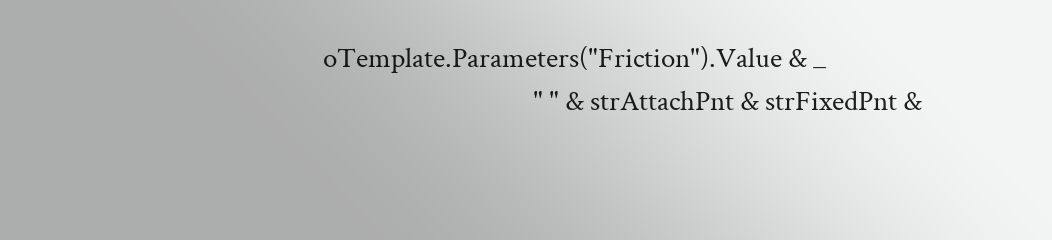oTemplate.Parameters("Friction").Value & _
                                   " " & strAttachPnt & strFixedPnt &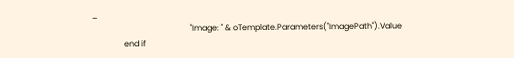_
                                                 "Image: " & oTemplate.Parameters("ImagePath").Value
                end if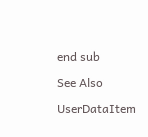end sub

See Also

UserDataItem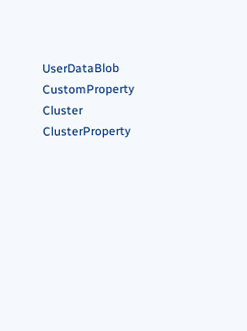UserDataBlob CustomProperty Cluster ClusterProperty